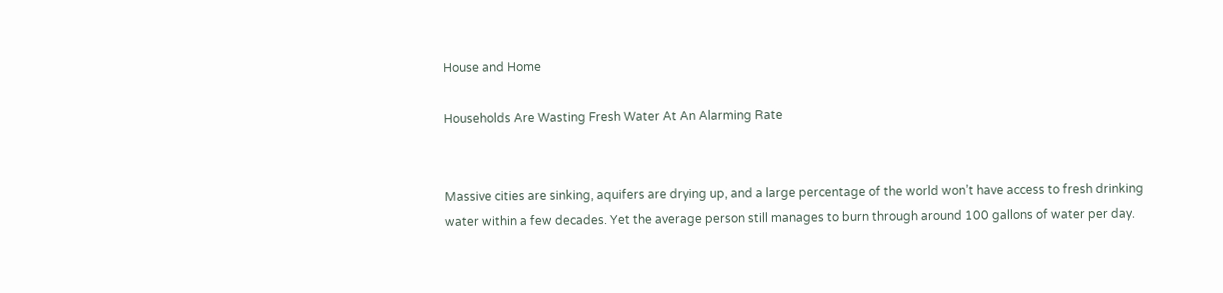House and Home

Households Are Wasting Fresh Water At An Alarming Rate


Massive cities are sinking, aquifers are drying up, and a large percentage of the world won’t have access to fresh drinking water within a few decades. Yet the average person still manages to burn through around 100 gallons of water per day.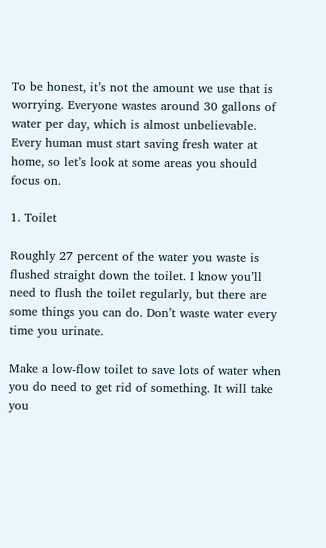To be honest, it’s not the amount we use that is worrying. Everyone wastes around 30 gallons of water per day, which is almost unbelievable. Every human must start saving fresh water at home, so let’s look at some areas you should focus on.

1. Toilet

Roughly 27 percent of the water you waste is flushed straight down the toilet. I know you’ll need to flush the toilet regularly, but there are some things you can do. Don’t waste water every time you urinate.

Make a low-flow toilet to save lots of water when you do need to get rid of something. It will take you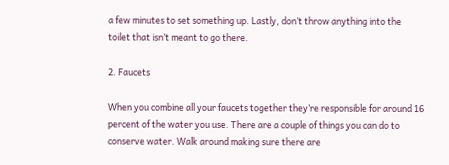a few minutes to set something up. Lastly, don’t throw anything into the toilet that isn’t meant to go there.

2. Faucets

When you combine all your faucets together they’re responsible for around 16 percent of the water you use. There are a couple of things you can do to conserve water. Walk around making sure there are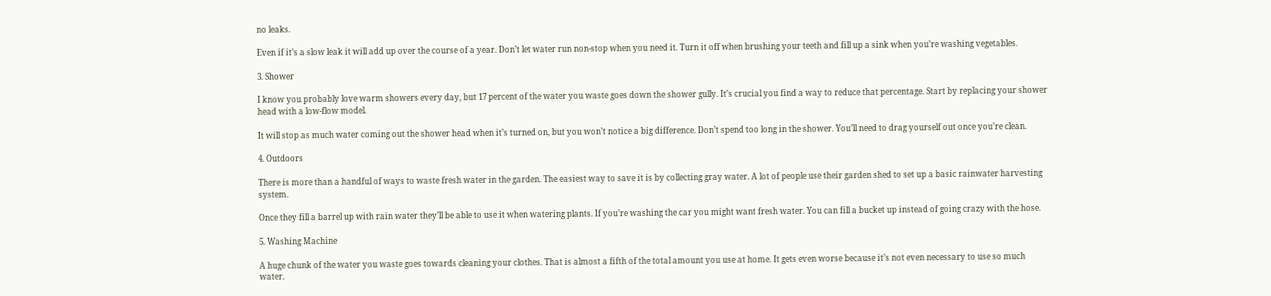no leaks.

Even if it’s a slow leak it will add up over the course of a year. Don’t let water run non-stop when you need it. Turn it off when brushing your teeth and fill up a sink when you’re washing vegetables.

3. Shower

I know you probably love warm showers every day, but 17 percent of the water you waste goes down the shower gully. It’s crucial you find a way to reduce that percentage. Start by replacing your shower head with a low-flow model.

It will stop as much water coming out the shower head when it’s turned on, but you won’t notice a big difference. Don’t spend too long in the shower. You’ll need to drag yourself out once you’re clean.

4. Outdoors

There is more than a handful of ways to waste fresh water in the garden. The easiest way to save it is by collecting gray water. A lot of people use their garden shed to set up a basic rainwater harvesting system.

Once they fill a barrel up with rain water they’ll be able to use it when watering plants. If you’re washing the car you might want fresh water. You can fill a bucket up instead of going crazy with the hose.

5. Washing Machine

A huge chunk of the water you waste goes towards cleaning your clothes. That is almost a fifth of the total amount you use at home. It gets even worse because it’s not even necessary to use so much water.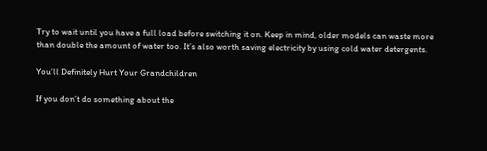Try to wait until you have a full load before switching it on. Keep in mind, older models can waste more than double the amount of water too. It’s also worth saving electricity by using cold water detergents.

You’ll Definitely Hurt Your Grandchildren

If you don’t do something about the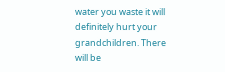water you waste it will definitely hurt your grandchildren. There will be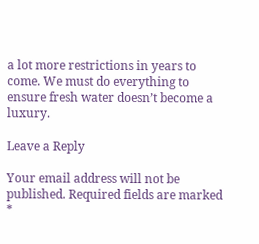a lot more restrictions in years to come. We must do everything to ensure fresh water doesn’t become a luxury.

Leave a Reply

Your email address will not be published. Required fields are marked *